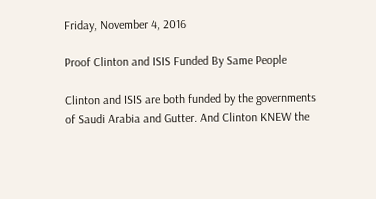Friday, November 4, 2016

Proof Clinton and ISIS Funded By Same People

Clinton and ISIS are both funded by the governments of Saudi Arabia and Gutter. And Clinton KNEW the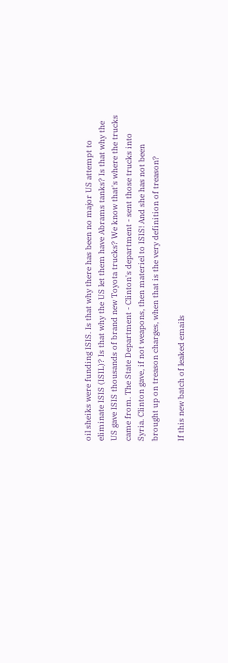oil sheiks were funding ISIS. Is that why there has been no major US attempt to eliminate ISIS (ISIL)? Is that why the US let them have Abrams tanks? Is that why the US gave ISIS thousands of brand new Toyota trucks? We know that's where the trucks came from. The State Department - Clinton's department - sent those trucks into Syria. Clinton gave, if not weapons, then materiel to ISIS! And she has not been brought up on treason charges, when that is the very definition of treason?

If this new batch of leaked emails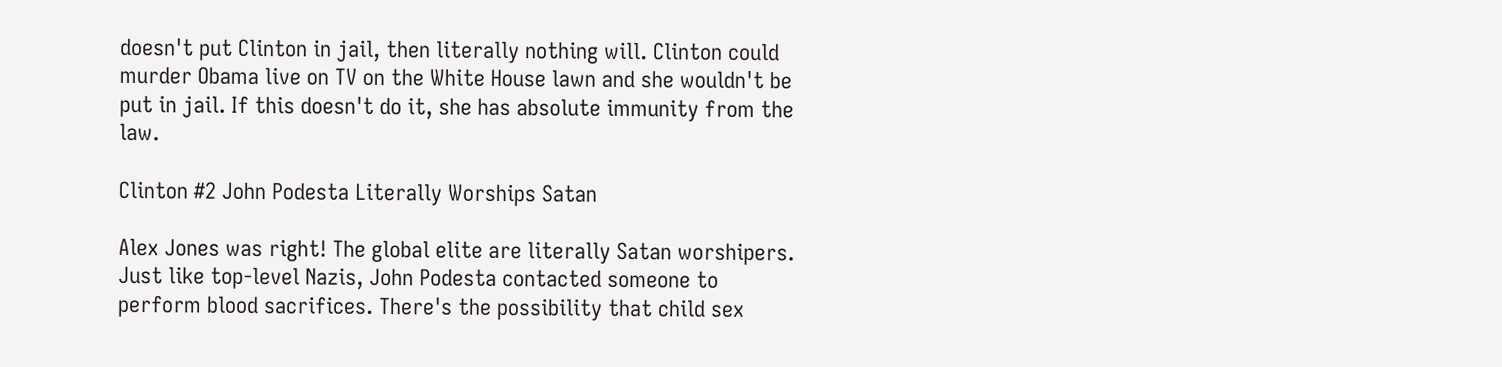doesn't put Clinton in jail, then literally nothing will. Clinton could murder Obama live on TV on the White House lawn and she wouldn't be put in jail. If this doesn't do it, she has absolute immunity from the law.

Clinton #2 John Podesta Literally Worships Satan

Alex Jones was right! The global elite are literally Satan worshipers. Just like top-level Nazis, John Podesta contacted someone to perform blood sacrifices. There's the possibility that child sex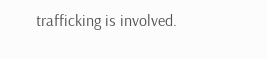trafficking is involved.